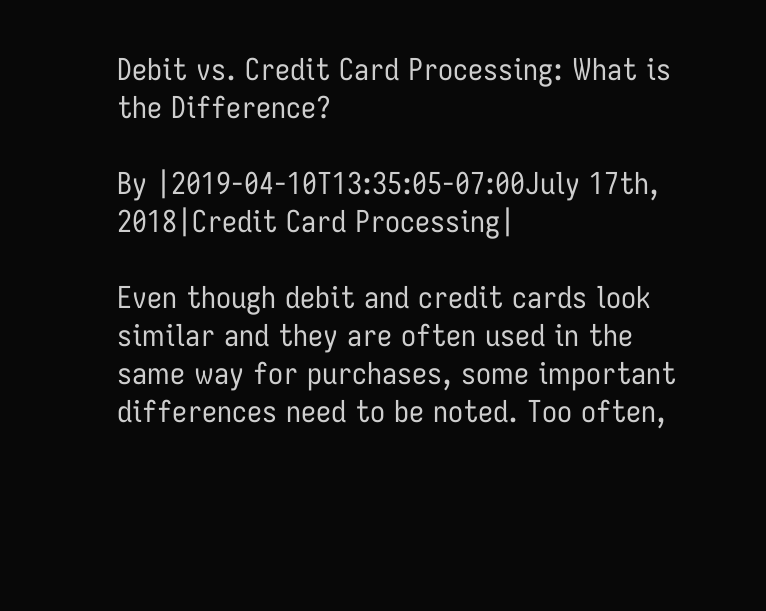Debit vs. Credit Card Processing: What is the Difference?

By |2019-04-10T13:35:05-07:00July 17th, 2018|Credit Card Processing|

Even though debit and credit cards look similar and they are often used in the same way for purchases, some important differences need to be noted. Too often,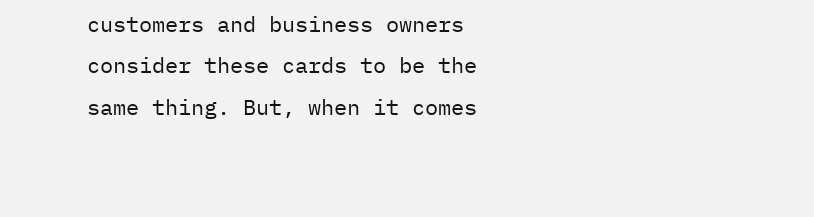customers and business owners consider these cards to be the same thing. But, when it comes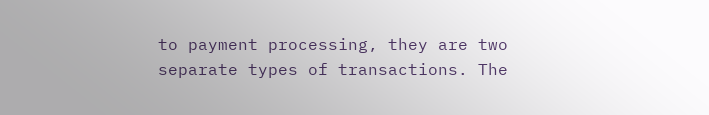to payment processing, they are two separate types of transactions. The